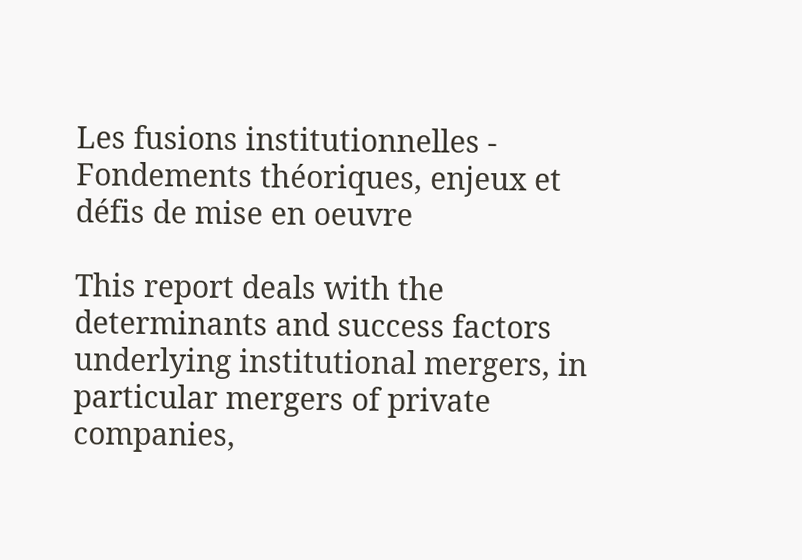Les fusions institutionnelles - Fondements théoriques, enjeux et défis de mise en oeuvre

This report deals with the determinants and success factors underlying institutional mergers, in particular mergers of private companies,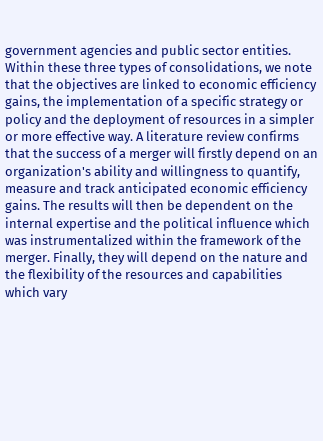government agencies and public sector entities. Within these three types of consolidations, we note that the objectives are linked to economic efficiency gains, the implementation of a specific strategy or policy and the deployment of resources in a simpler or more effective way. A literature review confirms that the success of a merger will firstly depend on an organization's ability and willingness to quantify, measure and track anticipated economic efficiency gains. The results will then be dependent on the internal expertise and the political influence which was instrumentalized within the framework of the merger. Finally, they will depend on the nature and the flexibility of the resources and capabilities which vary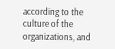according to the culture of the organizations, and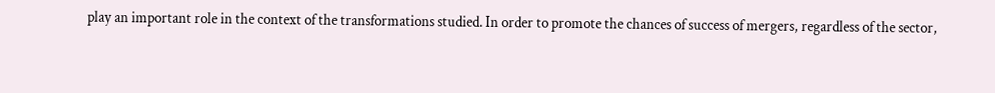play an important role in the context of the transformations studied. In order to promote the chances of success of mergers, regardless of the sector,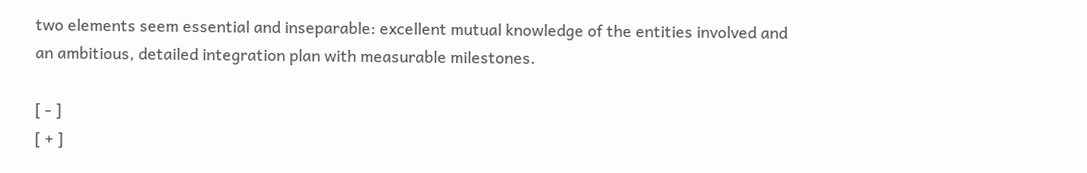two elements seem essential and inseparable: excellent mutual knowledge of the entities involved and an ambitious, detailed integration plan with measurable milestones.

[ - ]
[ + ]